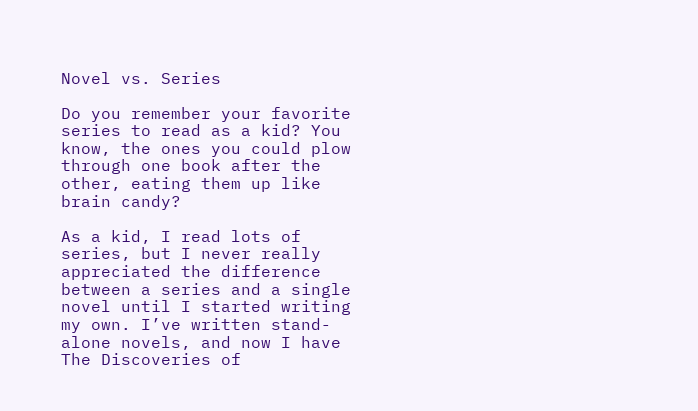Novel vs. Series

Do you remember your favorite series to read as a kid? You know, the ones you could plow through one book after the other, eating them up like brain candy?

As a kid, I read lots of series, but I never really appreciated the difference between a series and a single novel until I started writing my own. I’ve written stand-alone novels, and now I have The Discoveries of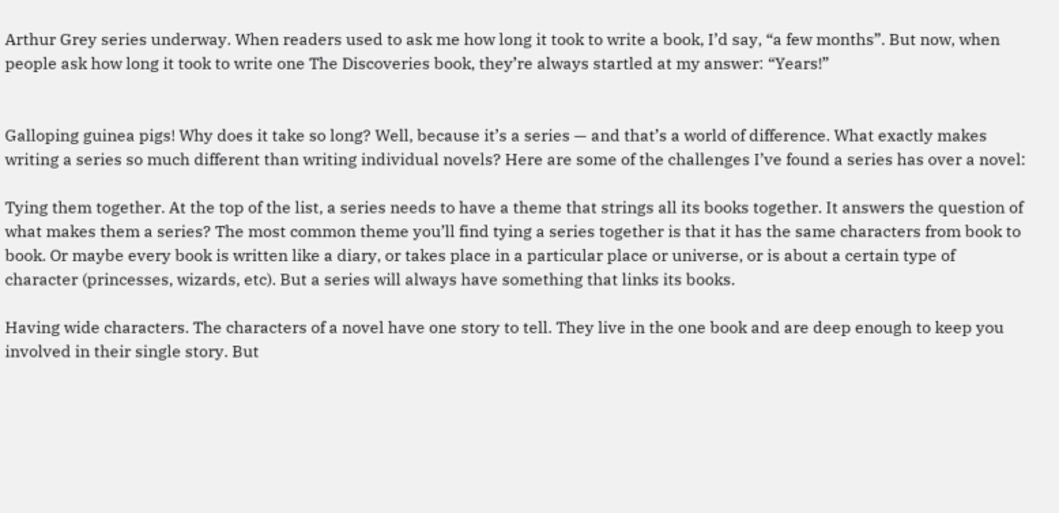Arthur Grey series underway. When readers used to ask me how long it took to write a book, I’d say, “a few months”. But now, when people ask how long it took to write one The Discoveries book, they’re always startled at my answer: “Years!”


Galloping guinea pigs! Why does it take so long? Well, because it’s a series — and that’s a world of difference. What exactly makes writing a series so much different than writing individual novels? Here are some of the challenges I’ve found a series has over a novel:

Tying them together. At the top of the list, a series needs to have a theme that strings all its books together. It answers the question of what makes them a series? The most common theme you’ll find tying a series together is that it has the same characters from book to book. Or maybe every book is written like a diary, or takes place in a particular place or universe, or is about a certain type of character (princesses, wizards, etc). But a series will always have something that links its books.

Having wide characters. The characters of a novel have one story to tell. They live in the one book and are deep enough to keep you involved in their single story. But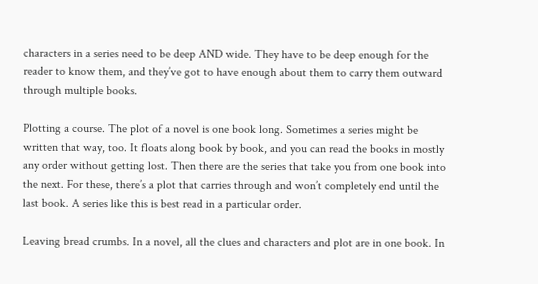characters in a series need to be deep AND wide. They have to be deep enough for the reader to know them, and they’ve got to have enough about them to carry them outward through multiple books.

Plotting a course. The plot of a novel is one book long. Sometimes a series might be written that way, too. It floats along book by book, and you can read the books in mostly any order without getting lost. Then there are the series that take you from one book into the next. For these, there’s a plot that carries through and won’t completely end until the last book. A series like this is best read in a particular order.

Leaving bread crumbs. In a novel, all the clues and characters and plot are in one book. In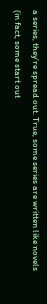a series, they’re spread out. True, some series are written like novels (in fact, some start out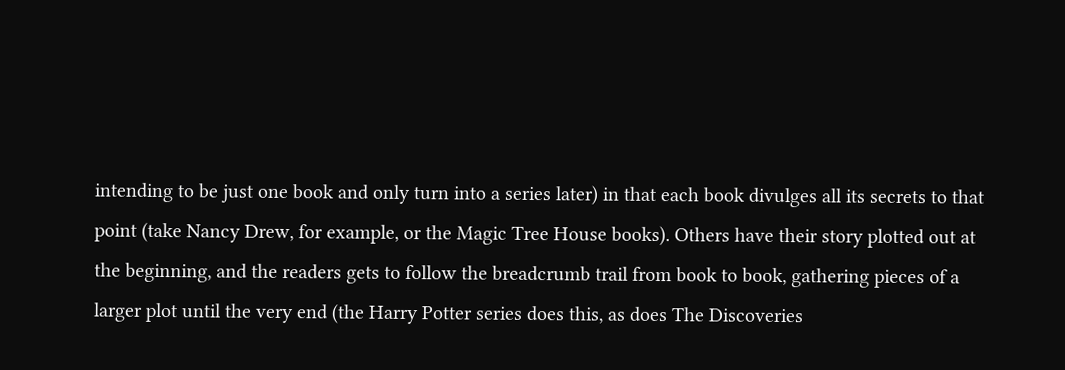intending to be just one book and only turn into a series later) in that each book divulges all its secrets to that point (take Nancy Drew, for example, or the Magic Tree House books). Others have their story plotted out at the beginning, and the readers gets to follow the breadcrumb trail from book to book, gathering pieces of a larger plot until the very end (the Harry Potter series does this, as does The Discoveries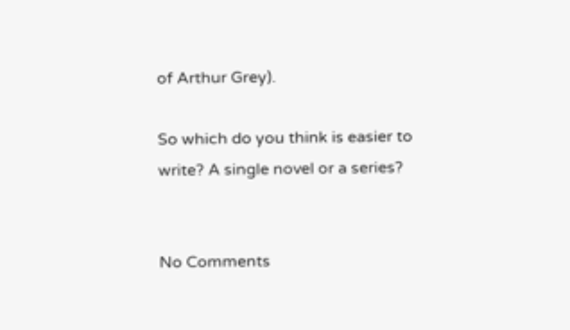of Arthur Grey).

So which do you think is easier to write? A single novel or a series?


No Comments